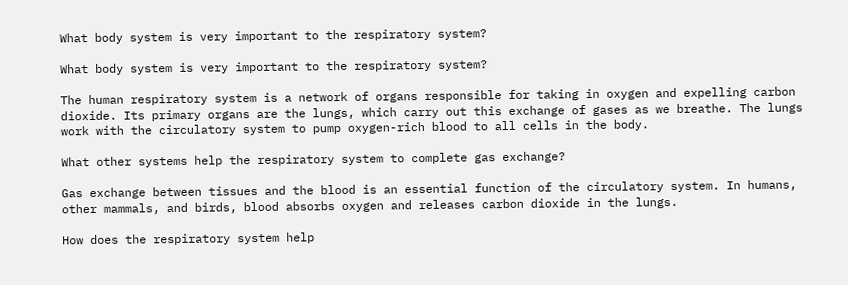What body system is very important to the respiratory system?

What body system is very important to the respiratory system?

The human respiratory system is a network of organs responsible for taking in oxygen and expelling carbon dioxide. Its primary organs are the lungs, which carry out this exchange of gases as we breathe. The lungs work with the circulatory system to pump oxygen-rich blood to all cells in the body.

What other systems help the respiratory system to complete gas exchange?

Gas exchange between tissues and the blood is an essential function of the circulatory system. In humans, other mammals, and birds, blood absorbs oxygen and releases carbon dioxide in the lungs.

How does the respiratory system help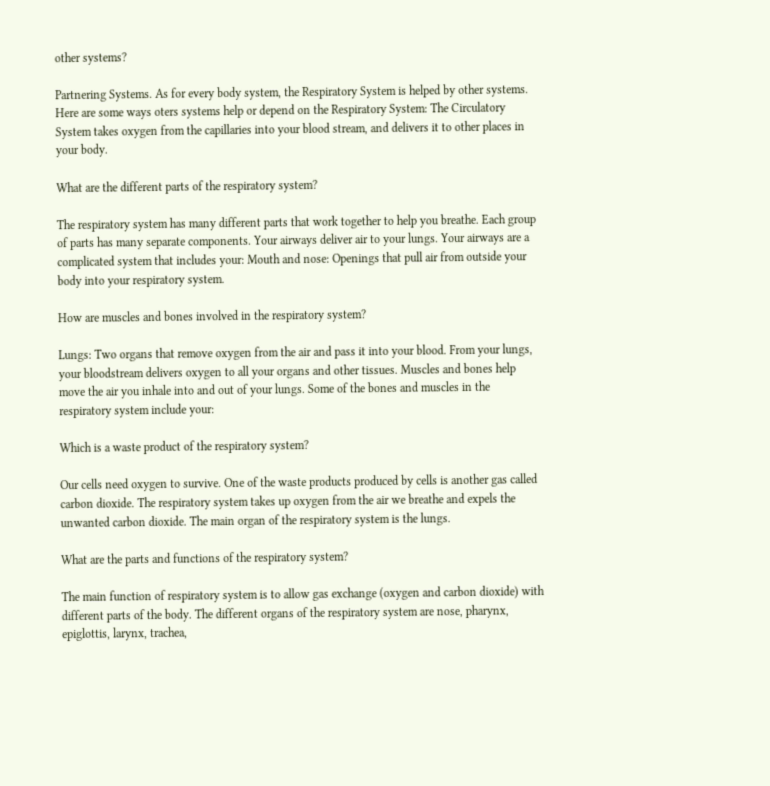other systems?

Partnering Systems. As for every body system, the Respiratory System is helped by other systems. Here are some ways oters systems help or depend on the Respiratory System: The Circulatory System takes oxygen from the capillaries into your blood stream, and delivers it to other places in your body.

What are the different parts of the respiratory system?

The respiratory system has many different parts that work together to help you breathe. Each group of parts has many separate components. Your airways deliver air to your lungs. Your airways are a complicated system that includes your: Mouth and nose: Openings that pull air from outside your body into your respiratory system.

How are muscles and bones involved in the respiratory system?

Lungs: Two organs that remove oxygen from the air and pass it into your blood. From your lungs, your bloodstream delivers oxygen to all your organs and other tissues. Muscles and bones help move the air you inhale into and out of your lungs. Some of the bones and muscles in the respiratory system include your:

Which is a waste product of the respiratory system?

Our cells need oxygen to survive. One of the waste products produced by cells is another gas called carbon dioxide. The respiratory system takes up oxygen from the air we breathe and expels the unwanted carbon dioxide. The main organ of the respiratory system is the lungs.

What are the parts and functions of the respiratory system?

The main function of respiratory system is to allow gas exchange (oxygen and carbon dioxide) with different parts of the body. The different organs of the respiratory system are nose, pharynx, epiglottis, larynx, trachea,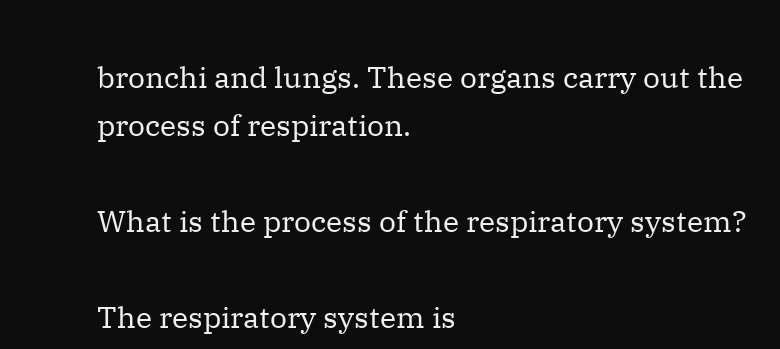bronchi and lungs. These organs carry out the process of respiration.

What is the process of the respiratory system?

The respiratory system is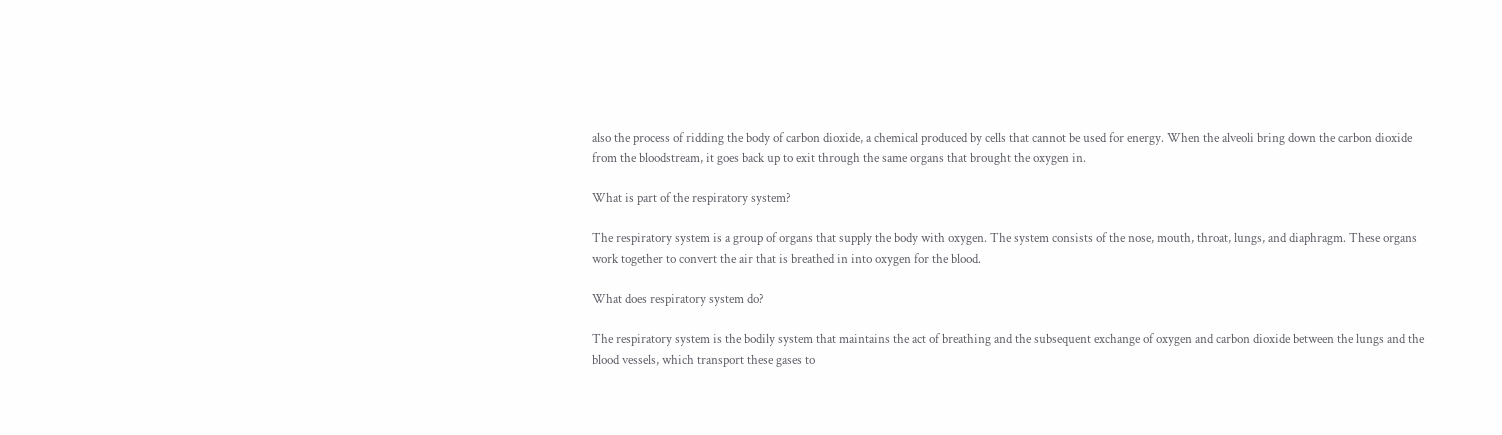also the process of ridding the body of carbon dioxide, a chemical produced by cells that cannot be used for energy. When the alveoli bring down the carbon dioxide from the bloodstream, it goes back up to exit through the same organs that brought the oxygen in.

What is part of the respiratory system?

The respiratory system is a group of organs that supply the body with oxygen. The system consists of the nose, mouth, throat, lungs, and diaphragm. These organs work together to convert the air that is breathed in into oxygen for the blood.

What does respiratory system do?

The respiratory system is the bodily system that maintains the act of breathing and the subsequent exchange of oxygen and carbon dioxide between the lungs and the blood vessels, which transport these gases to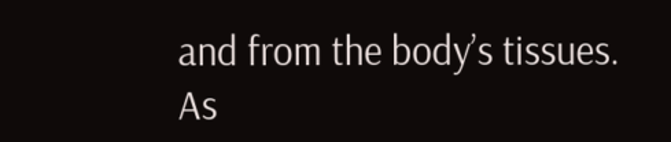and from the body’s tissues. As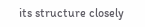its structure closely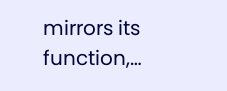mirrors its function,…